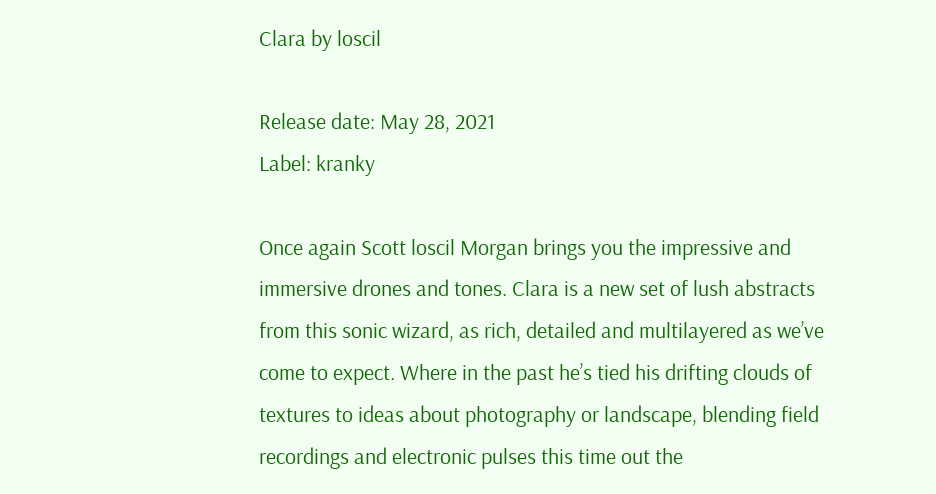Clara by loscil

Release date: May 28, 2021
Label: kranky

Once again Scott loscil Morgan brings you the impressive and immersive drones and tones. Clara is a new set of lush abstracts from this sonic wizard, as rich, detailed and multilayered as we’ve come to expect. Where in the past he’s tied his drifting clouds of textures to ideas about photography or landscape, blending field recordings and electronic pulses this time out the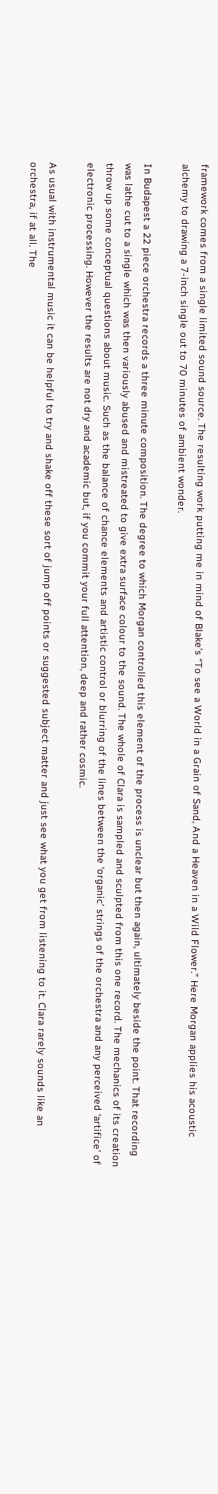framework comes from a single limited sound source. The resulting work putting me in mind of Blake’s “To see a World in a Grain of Sand, And a Heaven in a Wild Flower.” Here Morgan applies his acoustic alchemy to drawing a 7-inch single out to 70 minutes of ambient wonder.

In Budapest a 22 piece orchestra records a three minute composition. The degree to which Morgan controlled this element of the process is unclear but then again, ultimately beside the point. That recording was lathe cut to a single which was then variously abused and mistreated to give extra surface colour to the sound. The whole of Clara is sampled and sculpted from this one record. The mechanics of its creation throw up some conceptual questions about music. Such as the balance of chance elements and artistic control or blurring of the lines between the ‘organic’ strings of the orchestra and any perceived ‘artifice’ of electronic processing. However the results are not dry and academic but, if you commit your full attention, deep and rather cosmic.

As usual with instrumental music it can be helpful to try and shake off these sort of jump off points or suggested subject matter and just see what you get from listening to it. Clara rarely sounds like an orchestra, if at all. The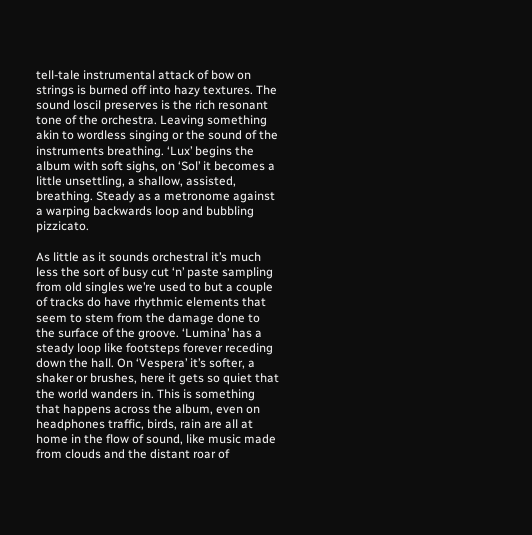tell-tale instrumental attack of bow on strings is burned off into hazy textures. The sound loscil preserves is the rich resonant tone of the orchestra. Leaving something akin to wordless singing or the sound of the instruments breathing. ‘Lux’ begins the album with soft sighs, on ‘Sol’ it becomes a little unsettling, a shallow, assisted, breathing. Steady as a metronome against a warping backwards loop and bubbling pizzicato.

As little as it sounds orchestral it’s much less the sort of busy cut ‘n’ paste sampling from old singles we’re used to but a couple of tracks do have rhythmic elements that seem to stem from the damage done to the surface of the groove. ‘Lumina’ has a steady loop like footsteps forever receding down the hall. On ‘Vespera’ it’s softer, a shaker or brushes, here it gets so quiet that the world wanders in. This is something that happens across the album, even on headphones traffic, birds, rain are all at home in the flow of sound, like music made from clouds and the distant roar of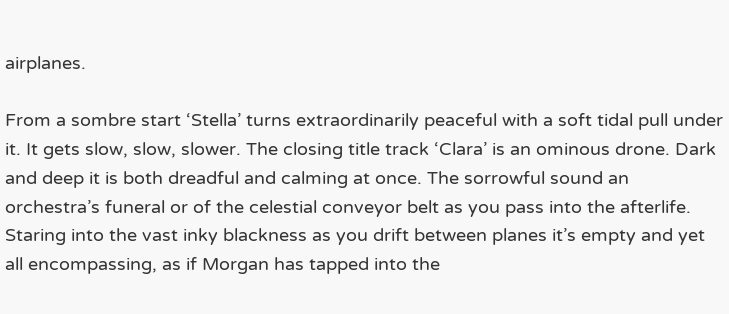airplanes.

From a sombre start ‘Stella’ turns extraordinarily peaceful with a soft tidal pull under it. It gets slow, slow, slower. The closing title track ‘Clara’ is an ominous drone. Dark and deep it is both dreadful and calming at once. The sorrowful sound an orchestra’s funeral or of the celestial conveyor belt as you pass into the afterlife. Staring into the vast inky blackness as you drift between planes it’s empty and yet all encompassing, as if Morgan has tapped into the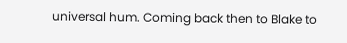universal hum. Coming back then to Blake to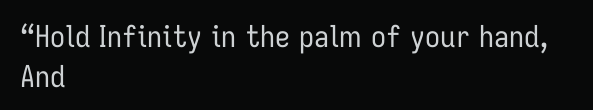“Hold Infinity in the palm of your hand, And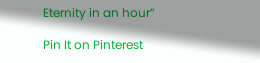Eternity in an hour”

Pin It on Pinterest